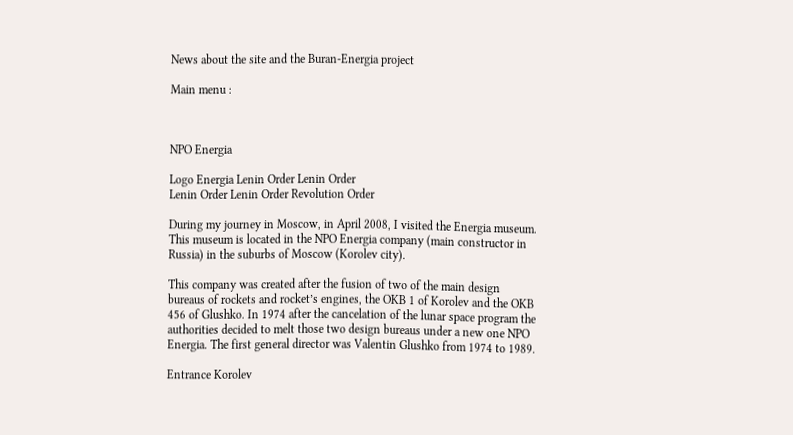News about the site and the Buran-Energia project

Main menu :



NPO Energia

Logo Energia Lenin Order Lenin Order
Lenin Order Lenin Order Revolution Order

During my journey in Moscow, in April 2008, I visited the Energia museum. This museum is located in the NPO Energia company (main constructor in Russia) in the suburbs of Moscow (Korolev city).

This company was created after the fusion of two of the main design bureaus of rockets and rocket’s engines, the OKB 1 of Korolev and the OKB 456 of Glushko. In 1974 after the cancelation of the lunar space program the authorities decided to melt those two design bureaus under a new one NPO Energia. The first general director was Valentin Glushko from 1974 to 1989.

Entrance Korolev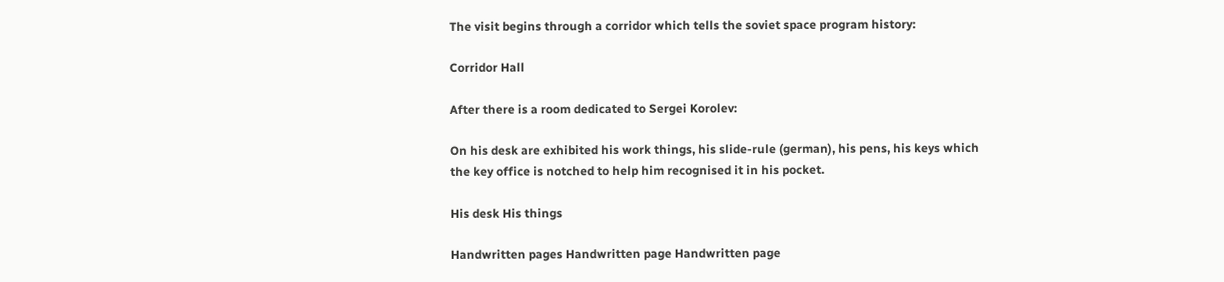The visit begins through a corridor which tells the soviet space program history:

Corridor Hall

After there is a room dedicated to Sergei Korolev:

On his desk are exhibited his work things, his slide-rule (german), his pens, his keys which the key office is notched to help him recognised it in his pocket.

His desk His things

Handwritten pages Handwritten page Handwritten page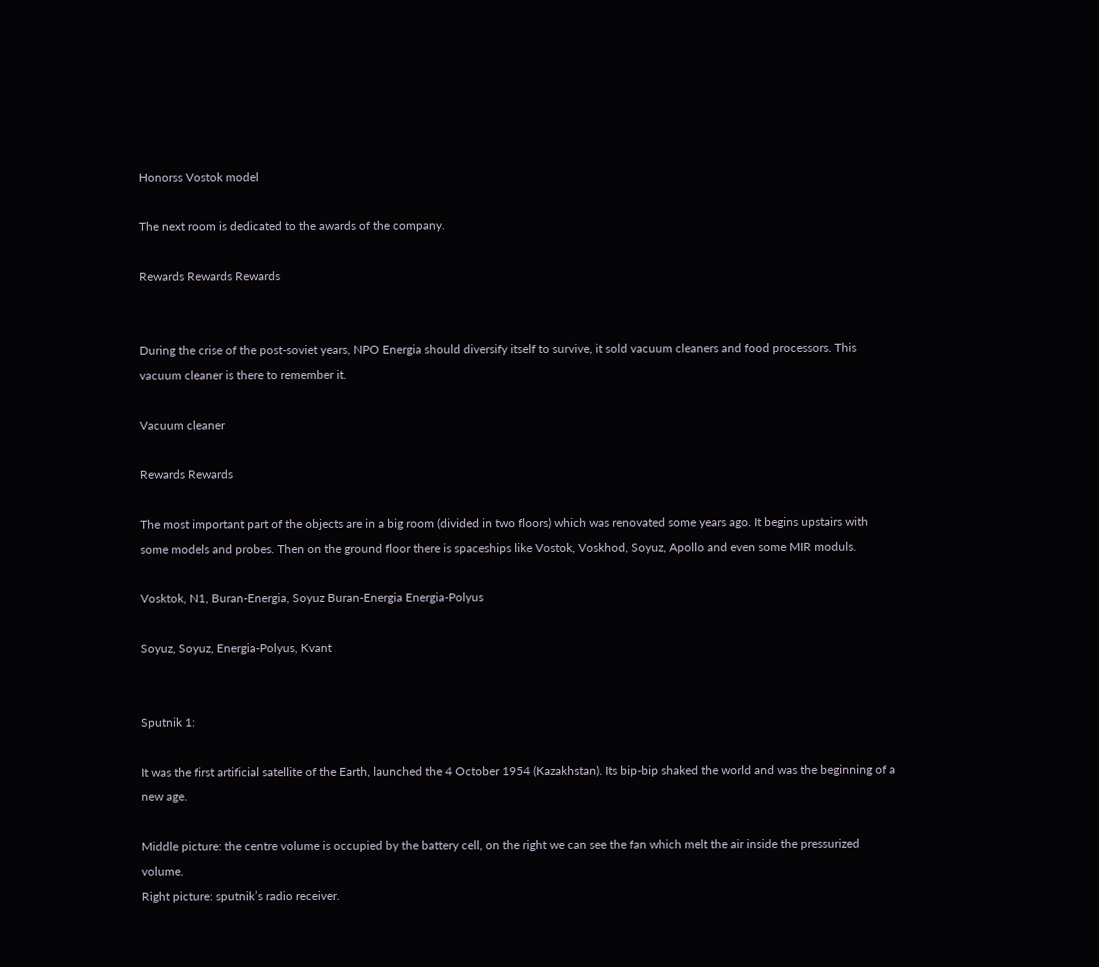Honorss Vostok model

The next room is dedicated to the awards of the company.

Rewards Rewards Rewards


During the crise of the post-soviet years, NPO Energia should diversify itself to survive, it sold vacuum cleaners and food processors. This vacuum cleaner is there to remember it.

Vacuum cleaner

Rewards Rewards

The most important part of the objects are in a big room (divided in two floors) which was renovated some years ago. It begins upstairs with some models and probes. Then on the ground floor there is spaceships like Vostok, Voskhod, Soyuz, Apollo and even some MIR moduls.

Vosktok, N1, Buran-Energia, Soyuz Buran-Energia Energia-Polyus

Soyuz, Soyuz, Energia-Polyus, Kvant


Sputnik 1:

It was the first artificial satellite of the Earth, launched the 4 October 1954 (Kazakhstan). Its bip-bip shaked the world and was the beginning of a new age.

Middle picture: the centre volume is occupied by the battery cell, on the right we can see the fan which melt the air inside the pressurized volume.
Right picture: sputnik’s radio receiver.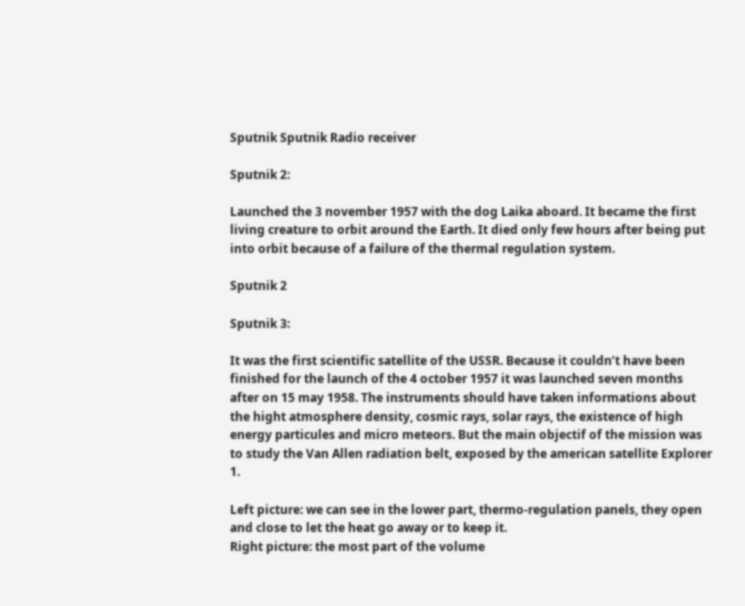Sputnik Sputnik Radio receiver

Sputnik 2:

Launched the 3 november 1957 with the dog Laika aboard. It became the first living creature to orbit around the Earth. It died only few hours after being put into orbit because of a failure of the thermal regulation system.

Sputnik 2

Sputnik 3:

It was the first scientific satellite of the USSR. Because it couldn’t have been finished for the launch of the 4 october 1957 it was launched seven months after on 15 may 1958. The instruments should have taken informations about the hight atmosphere density, cosmic rays, solar rays, the existence of high energy particules and micro meteors. But the main objectif of the mission was to study the Van Allen radiation belt, exposed by the american satellite Explorer 1.

Left picture: we can see in the lower part, thermo-regulation panels, they open and close to let the heat go away or to keep it.
Right picture: the most part of the volume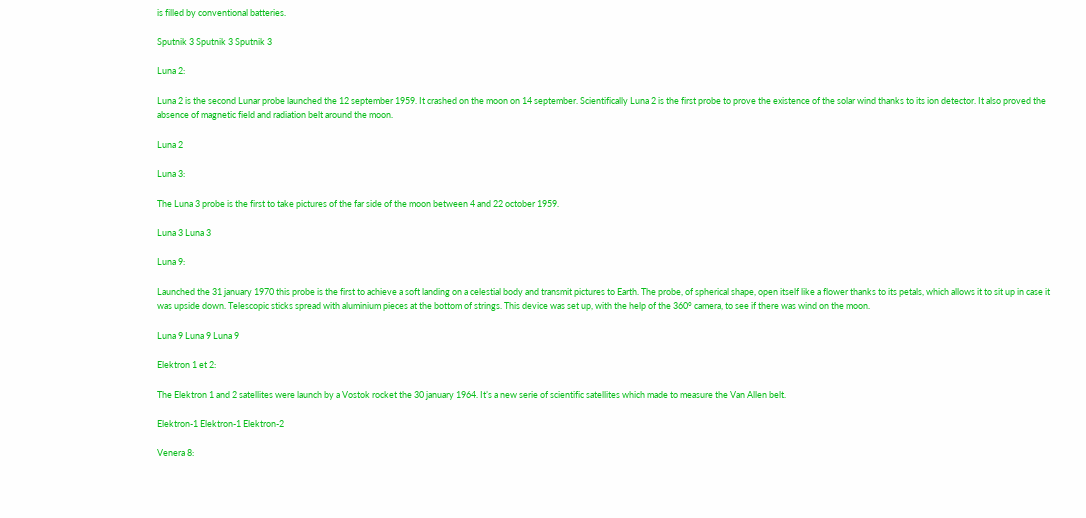is filled by conventional batteries.

Sputnik 3 Sputnik 3 Sputnik 3

Luna 2:

Luna 2 is the second Lunar probe launched the 12 september 1959. It crashed on the moon on 14 september. Scientifically Luna 2 is the first probe to prove the existence of the solar wind thanks to its ion detector. It also proved the absence of magnetic field and radiation belt around the moon.

Luna 2

Luna 3:

The Luna 3 probe is the first to take pictures of the far side of the moon between 4 and 22 october 1959.

Luna 3 Luna 3

Luna 9:

Launched the 31 january 1970 this probe is the first to achieve a soft landing on a celestial body and transmit pictures to Earth. The probe, of spherical shape, open itself like a flower thanks to its petals, which allows it to sit up in case it was upside down. Telescopic sticks spread with aluminium pieces at the bottom of strings. This device was set up, with the help of the 360° camera, to see if there was wind on the moon.

Luna 9 Luna 9 Luna 9

Elektron 1 et 2:

The Elektron 1 and 2 satellites were launch by a Vostok rocket the 30 january 1964. It’s a new serie of scientific satellites which made to measure the Van Allen belt.

Elektron-1 Elektron-1 Elektron-2

Venera 8: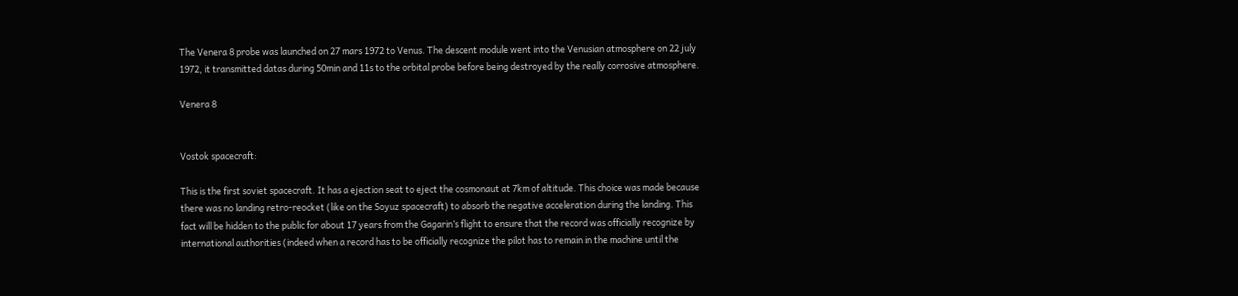The Venera 8 probe was launched on 27 mars 1972 to Venus. The descent module went into the Venusian atmosphere on 22 july 1972, it transmitted datas during 50min and 11s to the orbital probe before being destroyed by the really corrosive atmosphere.

Venera 8


Vostok spacecraft:

This is the first soviet spacecraft. It has a ejection seat to eject the cosmonaut at 7km of altitude. This choice was made because there was no landing retro-reocket (like on the Soyuz spacecraft) to absorb the negative acceleration during the landing. This fact will be hidden to the public for about 17 years from the Gagarin’s flight to ensure that the record was officially recognize by international authorities (indeed when a record has to be officially recognize the pilot has to remain in the machine until the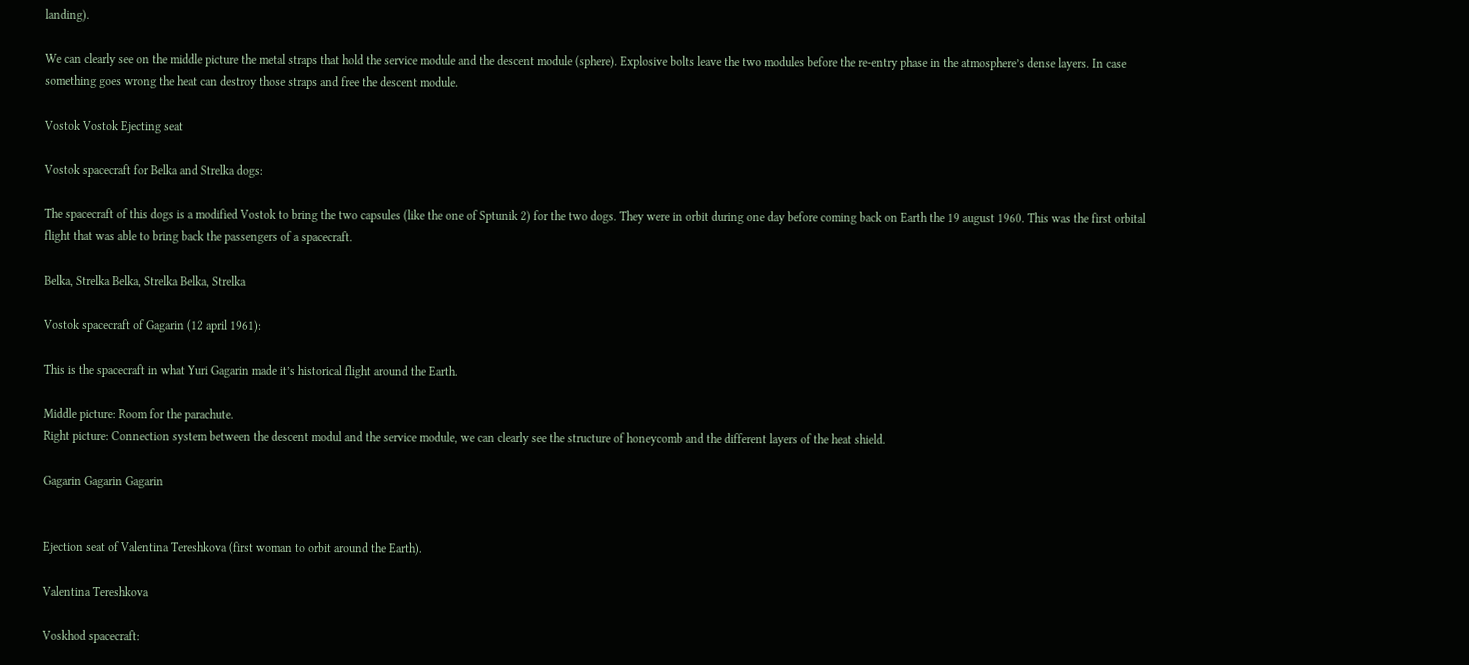landing).

We can clearly see on the middle picture the metal straps that hold the service module and the descent module (sphere). Explosive bolts leave the two modules before the re-entry phase in the atmosphere’s dense layers. In case something goes wrong the heat can destroy those straps and free the descent module.

Vostok Vostok Ejecting seat

Vostok spacecraft for Belka and Strelka dogs:

The spacecraft of this dogs is a modified Vostok to bring the two capsules (like the one of Sptunik 2) for the two dogs. They were in orbit during one day before coming back on Earth the 19 august 1960. This was the first orbital flight that was able to bring back the passengers of a spacecraft.

Belka, Strelka Belka, Strelka Belka, Strelka

Vostok spacecraft of Gagarin (12 april 1961):

This is the spacecraft in what Yuri Gagarin made it’s historical flight around the Earth.

Middle picture: Room for the parachute.
Right picture: Connection system between the descent modul and the service module, we can clearly see the structure of honeycomb and the different layers of the heat shield.

Gagarin Gagarin Gagarin


Ejection seat of Valentina Tereshkova (first woman to orbit around the Earth).

Valentina Tereshkova

Voskhod spacecraft: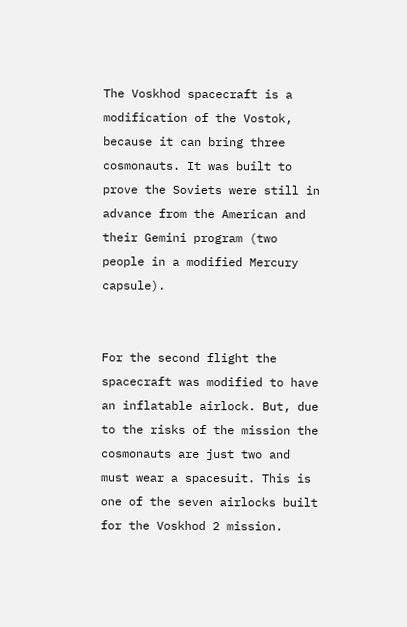The Voskhod spacecraft is a modification of the Vostok, because it can bring three cosmonauts. It was built to prove the Soviets were still in advance from the American and their Gemini program (two people in a modified Mercury capsule).


For the second flight the spacecraft was modified to have an inflatable airlock. But, due to the risks of the mission the cosmonauts are just two and must wear a spacesuit. This is one of the seven airlocks built for the Voskhod 2 mission.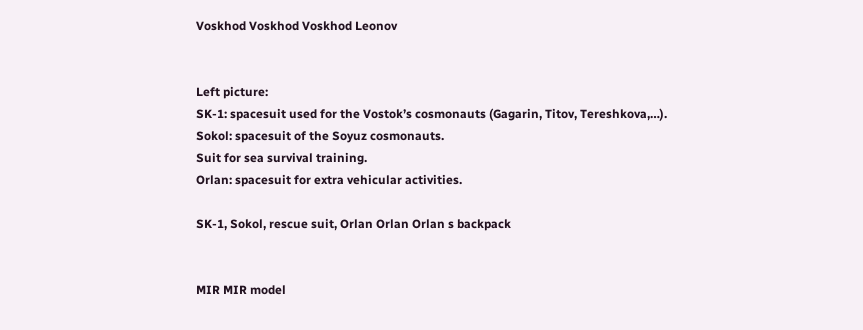Voskhod Voskhod Voskhod Leonov


Left picture:
SK-1: spacesuit used for the Vostok’s cosmonauts (Gagarin, Titov, Tereshkova,…).
Sokol: spacesuit of the Soyuz cosmonauts.
Suit for sea survival training.
Orlan: spacesuit for extra vehicular activities.

SK-1, Sokol, rescue suit, Orlan Orlan Orlan s backpack


MIR MIR model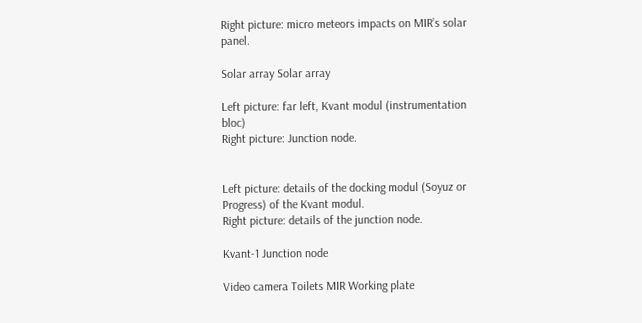Right picture: micro meteors impacts on MIR’s solar panel.

Solar array Solar array

Left picture: far left, Kvant modul (instrumentation bloc)
Right picture: Junction node.


Left picture: details of the docking modul (Soyuz or Progress) of the Kvant modul.
Right picture: details of the junction node.

Kvant-1 Junction node

Video camera Toilets MIR Working plate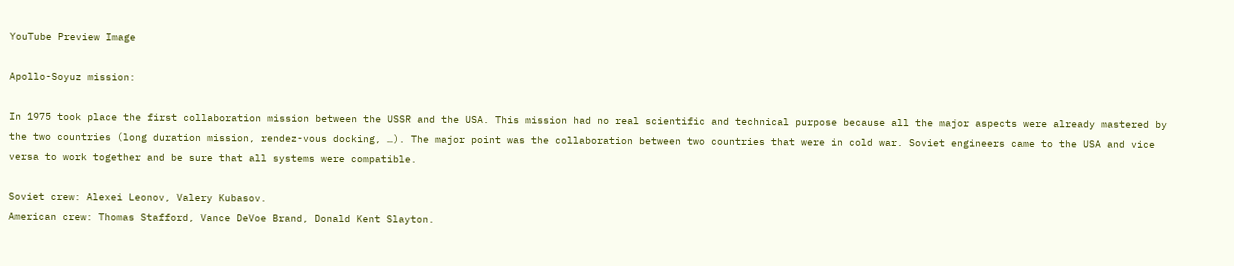YouTube Preview Image

Apollo-Soyuz mission:

In 1975 took place the first collaboration mission between the USSR and the USA. This mission had no real scientific and technical purpose because all the major aspects were already mastered by the two countries (long duration mission, rendez-vous docking, …). The major point was the collaboration between two countries that were in cold war. Soviet engineers came to the USA and vice versa to work together and be sure that all systems were compatible.

Soviet crew: Alexei Leonov, Valery Kubasov.
American crew: Thomas Stafford, Vance DeVoe Brand, Donald Kent Slayton.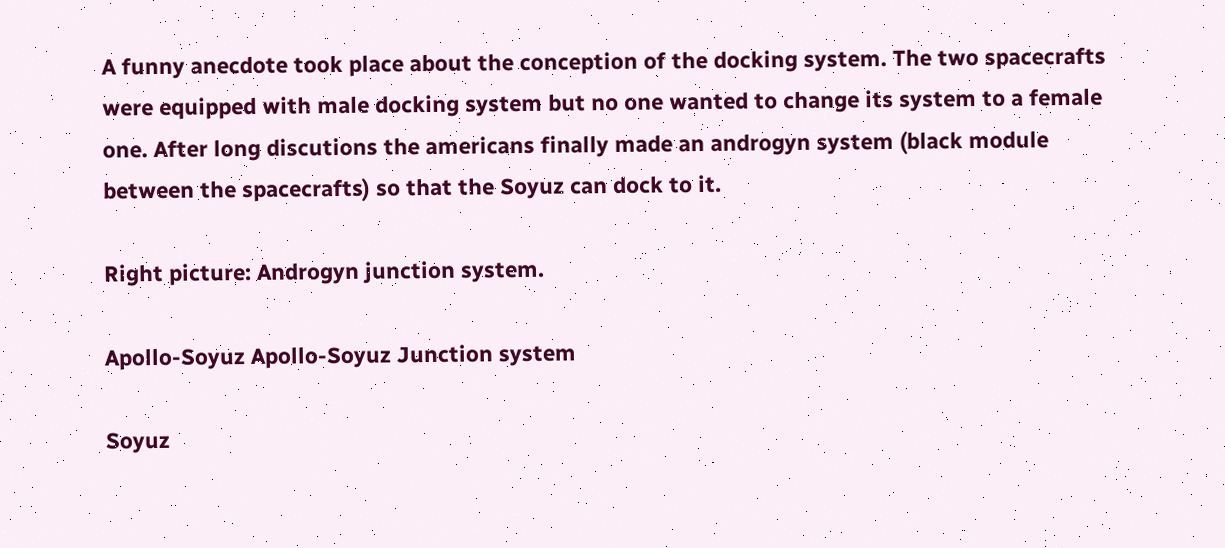A funny anecdote took place about the conception of the docking system. The two spacecrafts were equipped with male docking system but no one wanted to change its system to a female one. After long discutions the americans finally made an androgyn system (black module between the spacecrafts) so that the Soyuz can dock to it.

Right picture: Androgyn junction system.

Apollo-Soyuz Apollo-Soyuz Junction system

Soyuz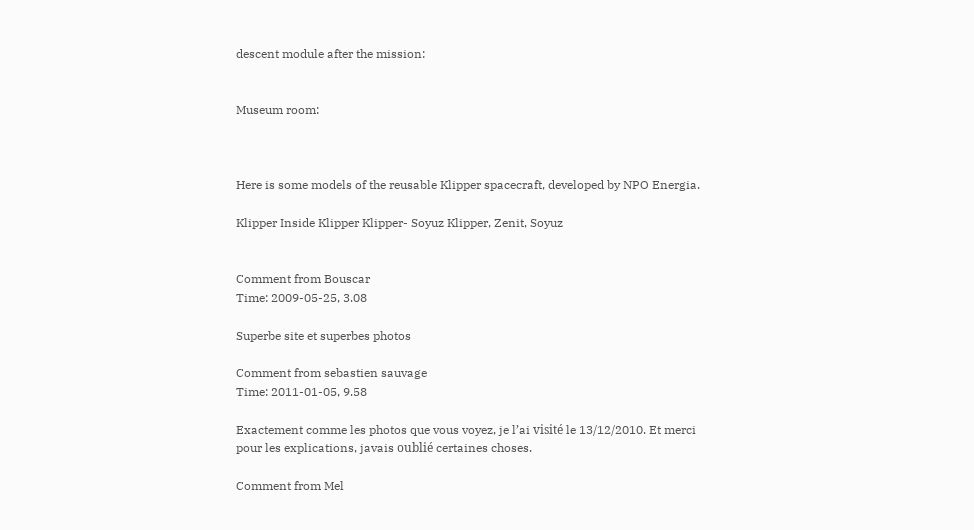descent module after the mission:


Museum room:



Here is some models of the reusable Klipper spacecraft, developed by NPO Energia.

Klipper Inside Klipper Klipper- Soyuz Klipper, Zenit, Soyuz


Comment from Bouscar
Time: 2009-05-25, 3.08

Superbe site et superbes photos

Comment from sebastien sauvage
Time: 2011-01-05, 9.58

Exactement comme les photos que vous voyez, je l’ai visité le 13/12/2010. Et merci pour les explications, javais oublié certaines choses.

Comment from Mel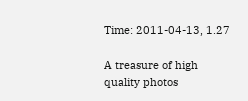Time: 2011-04-13, 1.27

A treasure of high quality photos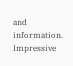and information. Impressive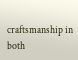craftsmanship in both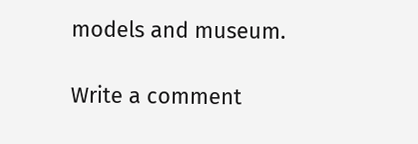models and museum.

Write a comment